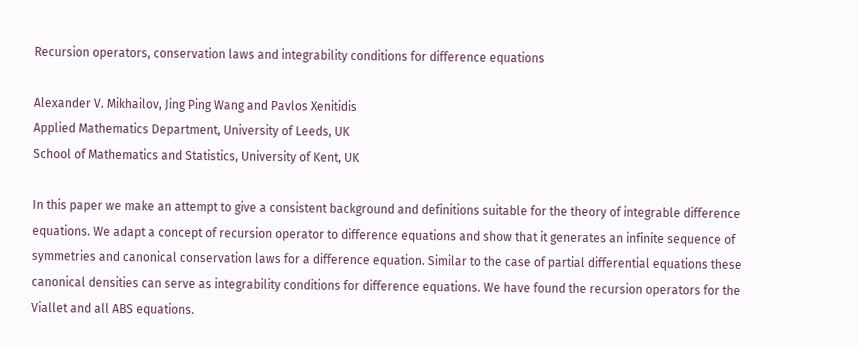Recursion operators, conservation laws and integrability conditions for difference equations

Alexander V. Mikhailov, Jing Ping Wang and Pavlos Xenitidis
Applied Mathematics Department, University of Leeds, UK
School of Mathematics and Statistics, University of Kent, UK

In this paper we make an attempt to give a consistent background and definitions suitable for the theory of integrable difference equations. We adapt a concept of recursion operator to difference equations and show that it generates an infinite sequence of symmetries and canonical conservation laws for a difference equation. Similar to the case of partial differential equations these canonical densities can serve as integrability conditions for difference equations. We have found the recursion operators for the Viallet and all ABS equations.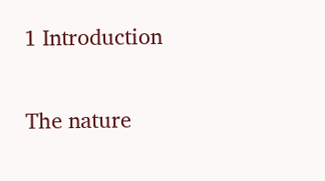1 Introduction

The nature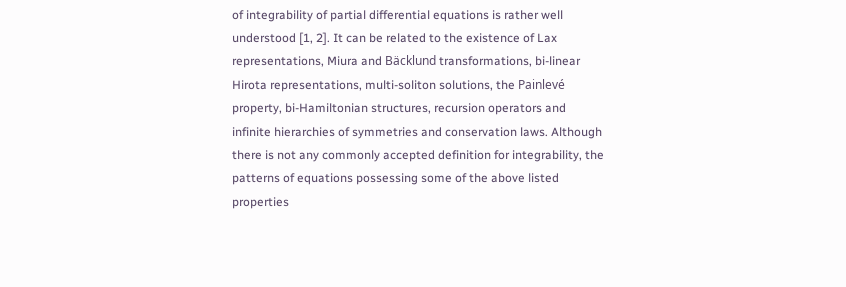of integrability of partial differential equations is rather well understood [1, 2]. It can be related to the existence of Lax representations, Miura and Bäcklund transformations, bi-linear Hirota representations, multi-soliton solutions, the Painlevé property, bi-Hamiltonian structures, recursion operators and infinite hierarchies of symmetries and conservation laws. Although there is not any commonly accepted definition for integrability, the patterns of equations possessing some of the above listed properties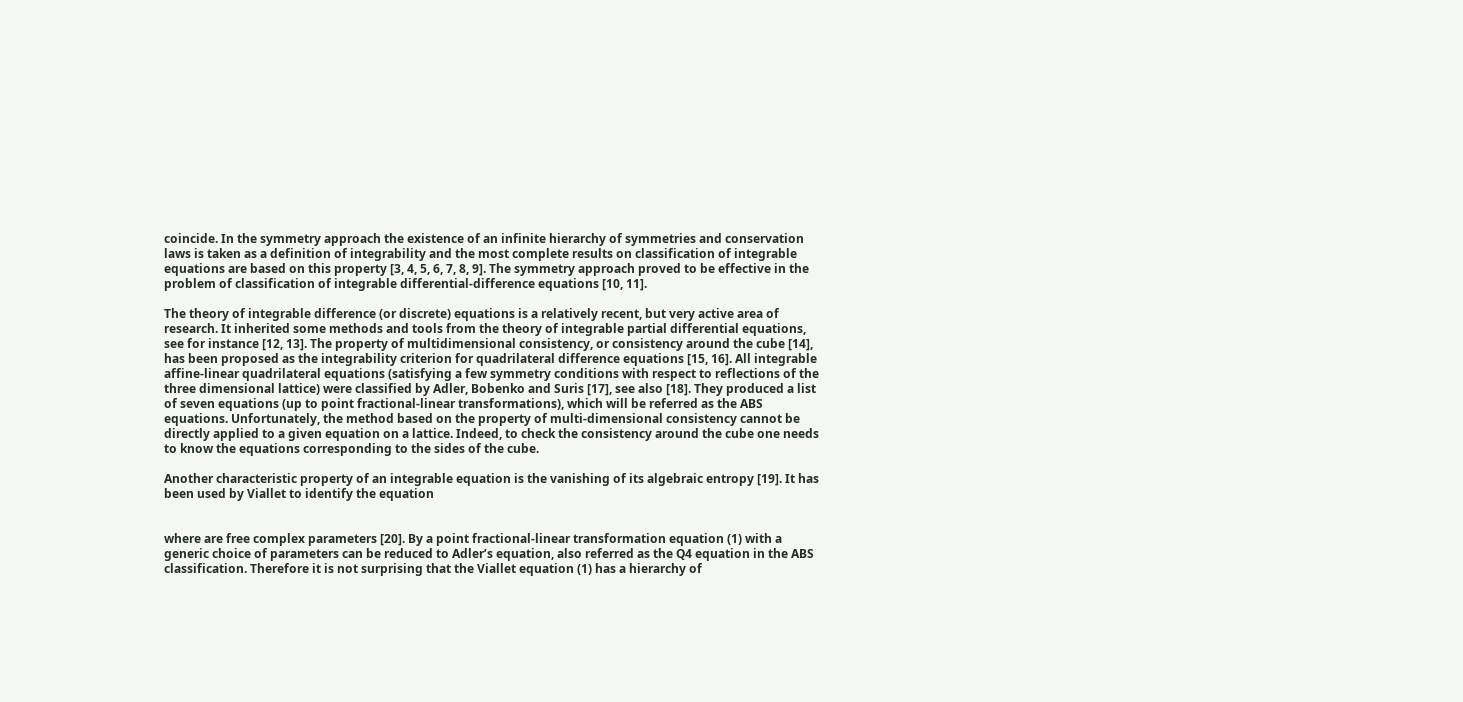coincide. In the symmetry approach the existence of an infinite hierarchy of symmetries and conservation laws is taken as a definition of integrability and the most complete results on classification of integrable equations are based on this property [3, 4, 5, 6, 7, 8, 9]. The symmetry approach proved to be effective in the problem of classification of integrable differential-difference equations [10, 11].

The theory of integrable difference (or discrete) equations is a relatively recent, but very active area of research. It inherited some methods and tools from the theory of integrable partial differential equations, see for instance [12, 13]. The property of multidimensional consistency, or consistency around the cube [14], has been proposed as the integrability criterion for quadrilateral difference equations [15, 16]. All integrable affine-linear quadrilateral equations (satisfying a few symmetry conditions with respect to reflections of the three dimensional lattice) were classified by Adler, Bobenko and Suris [17], see also [18]. They produced a list of seven equations (up to point fractional-linear transformations), which will be referred as the ABS equations. Unfortunately, the method based on the property of multi-dimensional consistency cannot be directly applied to a given equation on a lattice. Indeed, to check the consistency around the cube one needs to know the equations corresponding to the sides of the cube.

Another characteristic property of an integrable equation is the vanishing of its algebraic entropy [19]. It has been used by Viallet to identify the equation


where are free complex parameters [20]. By a point fractional-linear transformation equation (1) with a generic choice of parameters can be reduced to Adler’s equation, also referred as the Q4 equation in the ABS classification. Therefore it is not surprising that the Viallet equation (1) has a hierarchy of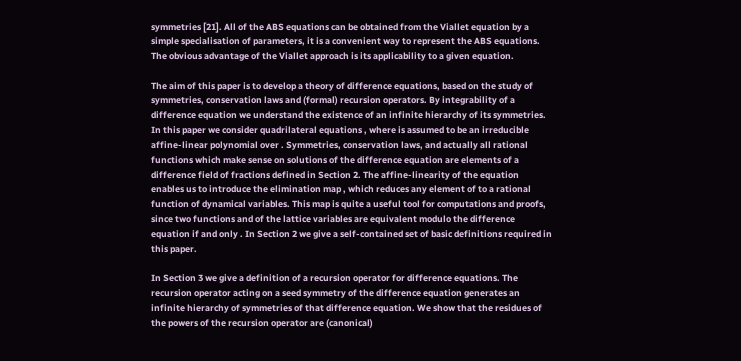symmetries [21]. All of the ABS equations can be obtained from the Viallet equation by a simple specialisation of parameters, it is a convenient way to represent the ABS equations. The obvious advantage of the Viallet approach is its applicability to a given equation.

The aim of this paper is to develop a theory of difference equations, based on the study of symmetries, conservation laws and (formal) recursion operators. By integrability of a difference equation we understand the existence of an infinite hierarchy of its symmetries. In this paper we consider quadrilateral equations , where is assumed to be an irreducible affine-linear polynomial over . Symmetries, conservation laws, and actually all rational functions which make sense on solutions of the difference equation are elements of a difference field of fractions defined in Section 2. The affine-linearity of the equation enables us to introduce the elimination map , which reduces any element of to a rational function of dynamical variables. This map is quite a useful tool for computations and proofs, since two functions and of the lattice variables are equivalent modulo the difference equation if and only . In Section 2 we give a self-contained set of basic definitions required in this paper.

In Section 3 we give a definition of a recursion operator for difference equations. The recursion operator acting on a seed symmetry of the difference equation generates an infinite hierarchy of symmetries of that difference equation. We show that the residues of the powers of the recursion operator are (canonical)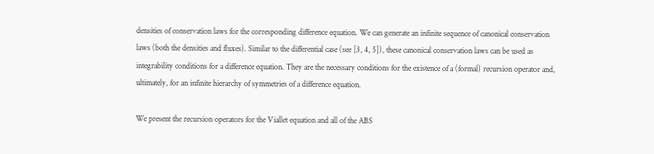densities of conservation laws for the corresponding difference equation. We can generate an infinite sequence of canonical conservation laws (both the densities and fluxes). Similar to the differential case (see [3, 4, 5]), these canonical conservation laws can be used as integrability conditions for a difference equation. They are the necessary conditions for the existence of a (formal) recursion operator and, ultimately, for an infinite hierarchy of symmetries of a difference equation.

We present the recursion operators for the Viallet equation and all of the ABS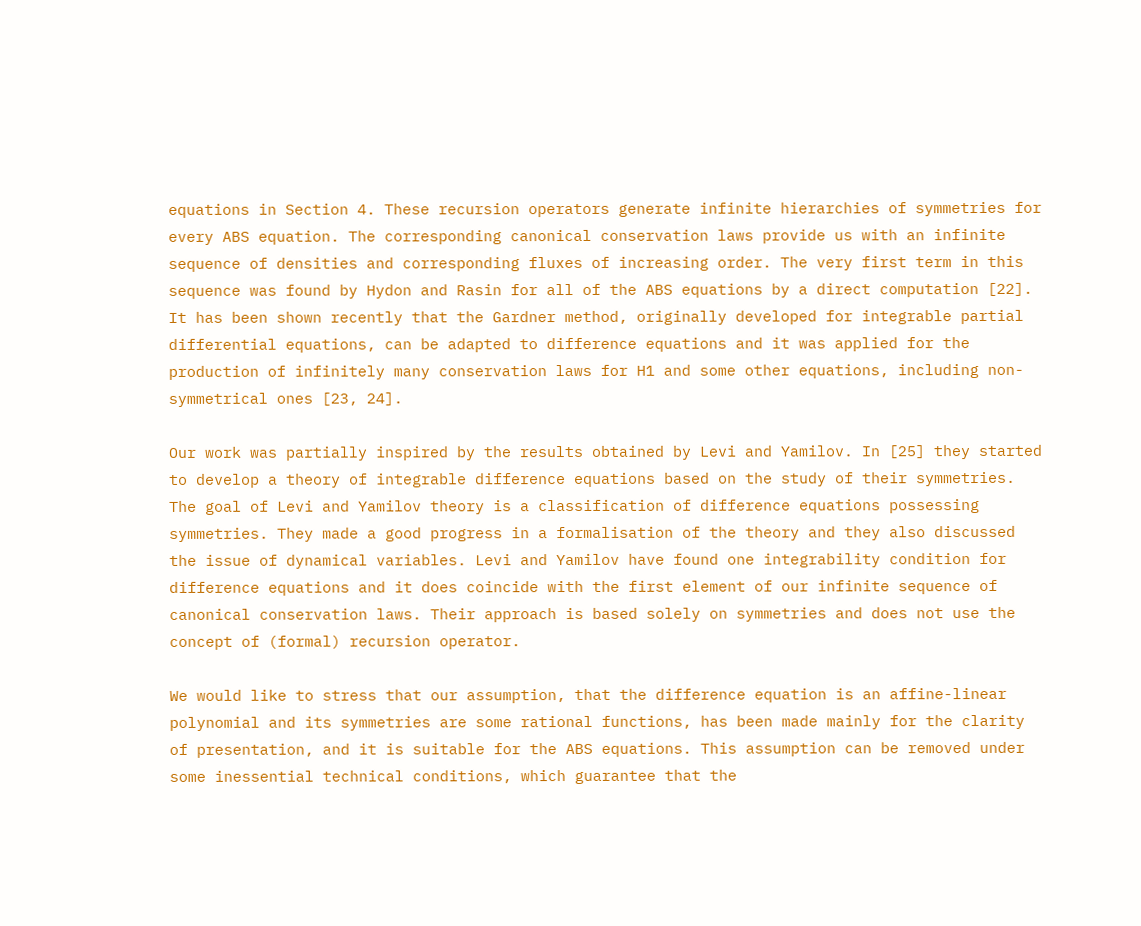equations in Section 4. These recursion operators generate infinite hierarchies of symmetries for every ABS equation. The corresponding canonical conservation laws provide us with an infinite sequence of densities and corresponding fluxes of increasing order. The very first term in this sequence was found by Hydon and Rasin for all of the ABS equations by a direct computation [22]. It has been shown recently that the Gardner method, originally developed for integrable partial differential equations, can be adapted to difference equations and it was applied for the production of infinitely many conservation laws for H1 and some other equations, including non-symmetrical ones [23, 24].

Our work was partially inspired by the results obtained by Levi and Yamilov. In [25] they started to develop a theory of integrable difference equations based on the study of their symmetries. The goal of Levi and Yamilov theory is a classification of difference equations possessing symmetries. They made a good progress in a formalisation of the theory and they also discussed the issue of dynamical variables. Levi and Yamilov have found one integrability condition for difference equations and it does coincide with the first element of our infinite sequence of canonical conservation laws. Their approach is based solely on symmetries and does not use the concept of (formal) recursion operator.

We would like to stress that our assumption, that the difference equation is an affine-linear polynomial and its symmetries are some rational functions, has been made mainly for the clarity of presentation, and it is suitable for the ABS equations. This assumption can be removed under some inessential technical conditions, which guarantee that the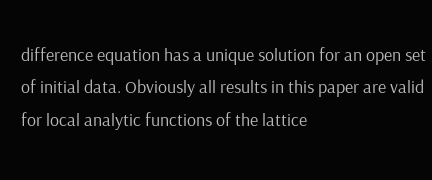difference equation has a unique solution for an open set of initial data. Obviously all results in this paper are valid for local analytic functions of the lattice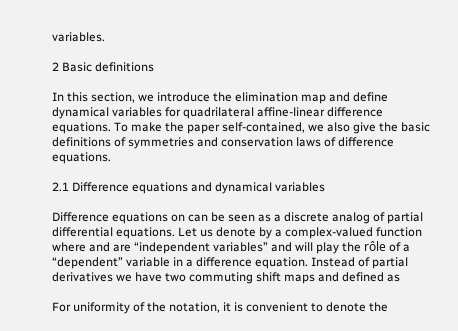variables.

2 Basic definitions

In this section, we introduce the elimination map and define dynamical variables for quadrilateral affine-linear difference equations. To make the paper self-contained, we also give the basic definitions of symmetries and conservation laws of difference equations.

2.1 Difference equations and dynamical variables

Difference equations on can be seen as a discrete analog of partial differential equations. Let us denote by a complex-valued function where and are “independent variables” and will play the rôle of a “dependent” variable in a difference equation. Instead of partial derivatives we have two commuting shift maps and defined as

For uniformity of the notation, it is convenient to denote the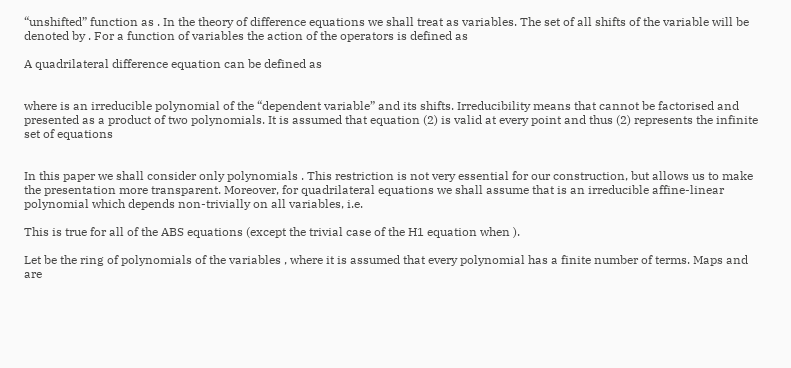“unshifted” function as . In the theory of difference equations we shall treat as variables. The set of all shifts of the variable will be denoted by . For a function of variables the action of the operators is defined as

A quadrilateral difference equation can be defined as


where is an irreducible polynomial of the “dependent variable” and its shifts. Irreducibility means that cannot be factorised and presented as a product of two polynomials. It is assumed that equation (2) is valid at every point and thus (2) represents the infinite set of equations


In this paper we shall consider only polynomials . This restriction is not very essential for our construction, but allows us to make the presentation more transparent. Moreover, for quadrilateral equations we shall assume that is an irreducible affine-linear polynomial which depends non-trivially on all variables, i.e.

This is true for all of the ABS equations (except the trivial case of the H1 equation when ).

Let be the ring of polynomials of the variables , where it is assumed that every polynomial has a finite number of terms. Maps and are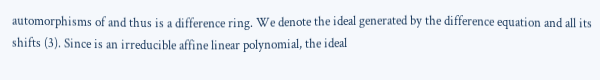automorphisms of and thus is a difference ring. We denote the ideal generated by the difference equation and all its shifts (3). Since is an irreducible affine linear polynomial, the ideal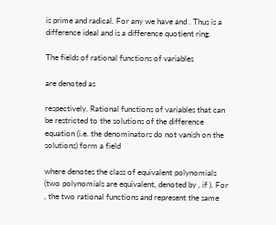is prime and radical. For any we have and . Thus is a difference ideal and is a difference quotient ring.

The fields of rational functions of variables

are denoted as

respectively. Rational functions of variables that can be restricted to the solutions of the difference equation (i.e. the denominators do not vanish on the solutions) form a field

where denotes the class of equivalent polynomials (two polynomials are equivalent, denoted by , if ). For , the two rational functions and represent the same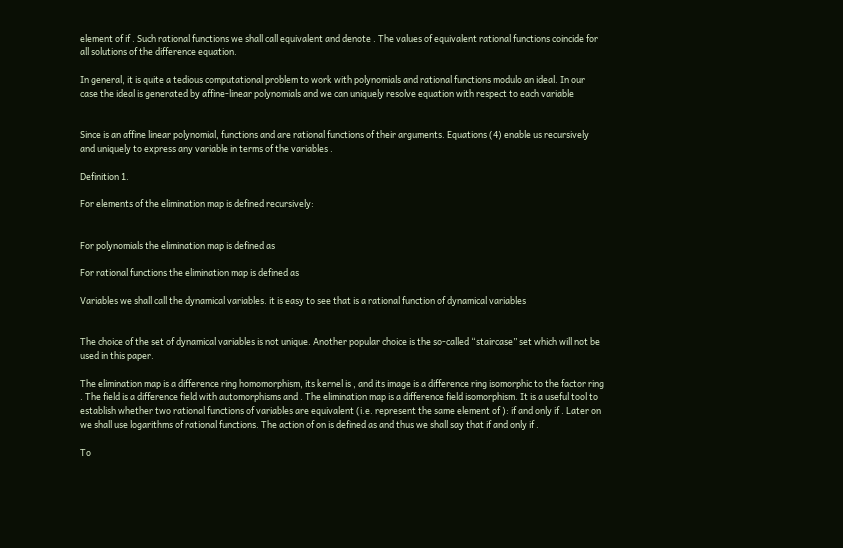element of if . Such rational functions we shall call equivalent and denote . The values of equivalent rational functions coincide for all solutions of the difference equation.

In general, it is quite a tedious computational problem to work with polynomials and rational functions modulo an ideal. In our case the ideal is generated by affine-linear polynomials and we can uniquely resolve equation with respect to each variable


Since is an affine linear polynomial, functions and are rational functions of their arguments. Equations (4) enable us recursively and uniquely to express any variable in terms of the variables .

Definition 1.

For elements of the elimination map is defined recursively:


For polynomials the elimination map is defined as

For rational functions the elimination map is defined as

Variables we shall call the dynamical variables. it is easy to see that is a rational function of dynamical variables


The choice of the set of dynamical variables is not unique. Another popular choice is the so-called “staircase” set which will not be used in this paper.

The elimination map is a difference ring homomorphism, its kernel is , and its image is a difference ring isomorphic to the factor ring . The field is a difference field with automorphisms and . The elimination map is a difference field isomorphism. It is a useful tool to establish whether two rational functions of variables are equivalent (i.e. represent the same element of ): if and only if . Later on we shall use logarithms of rational functions. The action of on is defined as and thus we shall say that if and only if .

To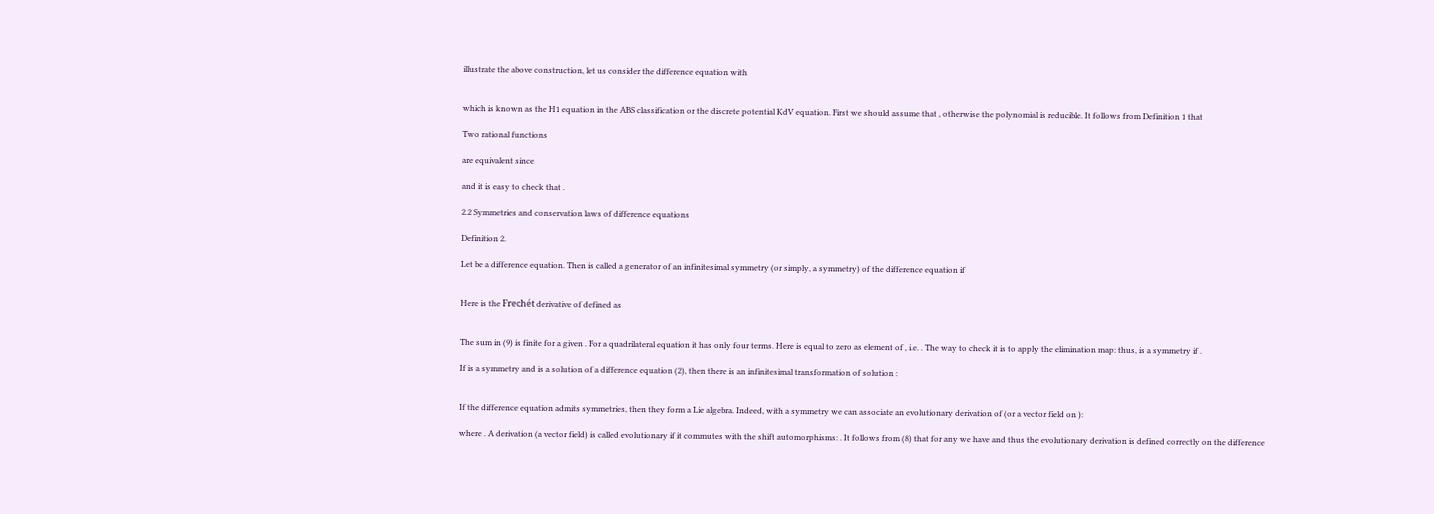illustrate the above construction, let us consider the difference equation with


which is known as the H1 equation in the ABS classification or the discrete potential KdV equation. First we should assume that , otherwise the polynomial is reducible. It follows from Definition 1 that

Two rational functions

are equivalent since

and it is easy to check that .

2.2 Symmetries and conservation laws of difference equations

Definition 2.

Let be a difference equation. Then is called a generator of an infinitesimal symmetry (or simply, a symmetry) of the difference equation if


Here is the Frechét derivative of defined as


The sum in (9) is finite for a given . For a quadrilateral equation it has only four terms. Here is equal to zero as element of , i.e. . The way to check it is to apply the elimination map: thus, is a symmetry if .

If is a symmetry and is a solution of a difference equation (2), then there is an infinitesimal transformation of solution :


If the difference equation admits symmetries, then they form a Lie algebra. Indeed, with a symmetry we can associate an evolutionary derivation of (or a vector field on ):

where . A derivation (a vector field) is called evolutionary if it commutes with the shift automorphisms: . It follows from (8) that for any we have and thus the evolutionary derivation is defined correctly on the difference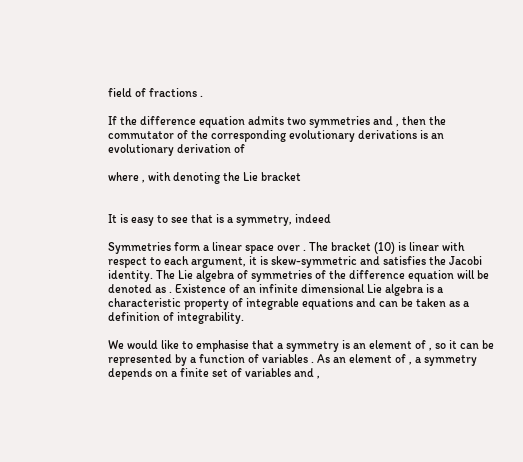field of fractions .

If the difference equation admits two symmetries and , then the commutator of the corresponding evolutionary derivations is an evolutionary derivation of

where , with denoting the Lie bracket


It is easy to see that is a symmetry, indeed

Symmetries form a linear space over . The bracket (10) is linear with respect to each argument, it is skew-symmetric and satisfies the Jacobi identity. The Lie algebra of symmetries of the difference equation will be denoted as . Existence of an infinite dimensional Lie algebra is a characteristic property of integrable equations and can be taken as a definition of integrability.

We would like to emphasise that a symmetry is an element of , so it can be represented by a function of variables . As an element of , a symmetry depends on a finite set of variables and ,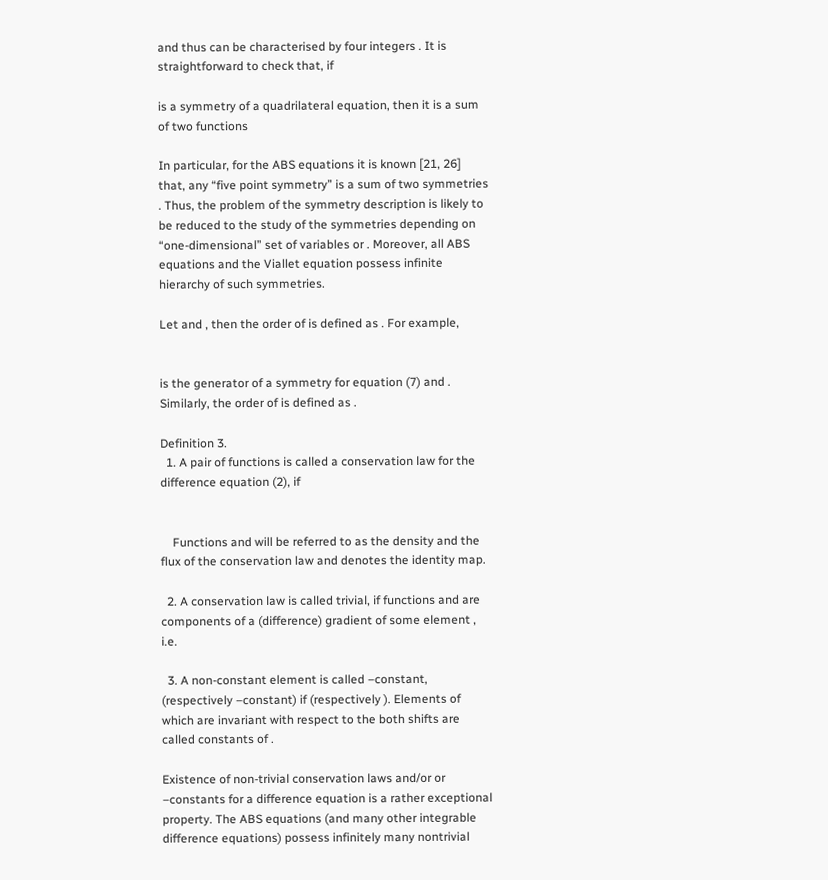and thus can be characterised by four integers . It is straightforward to check that, if

is a symmetry of a quadrilateral equation, then it is a sum of two functions

In particular, for the ABS equations it is known [21, 26] that, any “five point symmetry” is a sum of two symmetries . Thus, the problem of the symmetry description is likely to be reduced to the study of the symmetries depending on “one-dimensional” set of variables or . Moreover, all ABS equations and the Viallet equation possess infinite hierarchy of such symmetries.

Let and , then the order of is defined as . For example,


is the generator of a symmetry for equation (7) and . Similarly, the order of is defined as .

Definition 3.
  1. A pair of functions is called a conservation law for the difference equation (2), if


    Functions and will be referred to as the density and the flux of the conservation law and denotes the identity map.

  2. A conservation law is called trivial, if functions and are components of a (difference) gradient of some element , i.e.

  3. A non-constant element is called –constant, (respectively –constant) if (respectively ). Elements of which are invariant with respect to the both shifts are called constants of .

Existence of non-trivial conservation laws and/or or –constants for a difference equation is a rather exceptional property. The ABS equations (and many other integrable difference equations) possess infinitely many nontrivial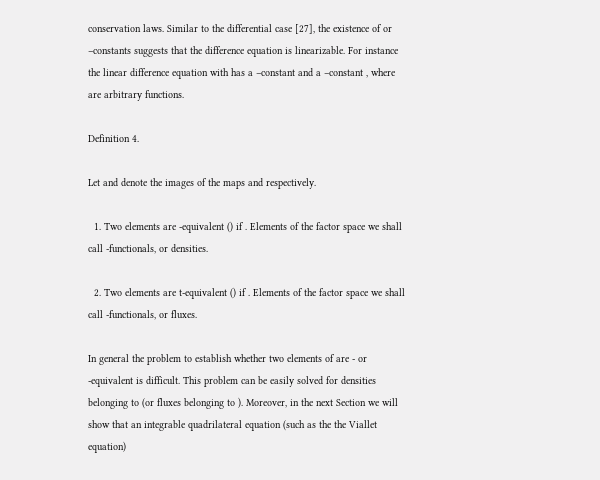conservation laws. Similar to the differential case [27], the existence of or –constants suggests that the difference equation is linearizable. For instance the linear difference equation with has a –constant and a –constant , where are arbitrary functions.

Definition 4.

Let and denote the images of the maps and respectively.

  1. Two elements are -equivalent () if . Elements of the factor space we shall call -functionals, or densities.

  2. Two elements are t-equivalent () if . Elements of the factor space we shall call -functionals, or fluxes.

In general the problem to establish whether two elements of are - or -equivalent is difficult. This problem can be easily solved for densities belonging to (or fluxes belonging to ). Moreover, in the next Section we will show that an integrable quadrilateral equation (such as the the Viallet equation)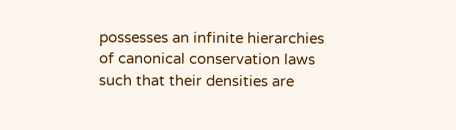possesses an infinite hierarchies of canonical conservation laws such that their densities are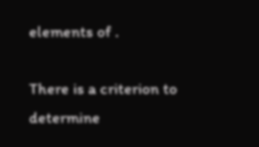elements of .

There is a criterion to determine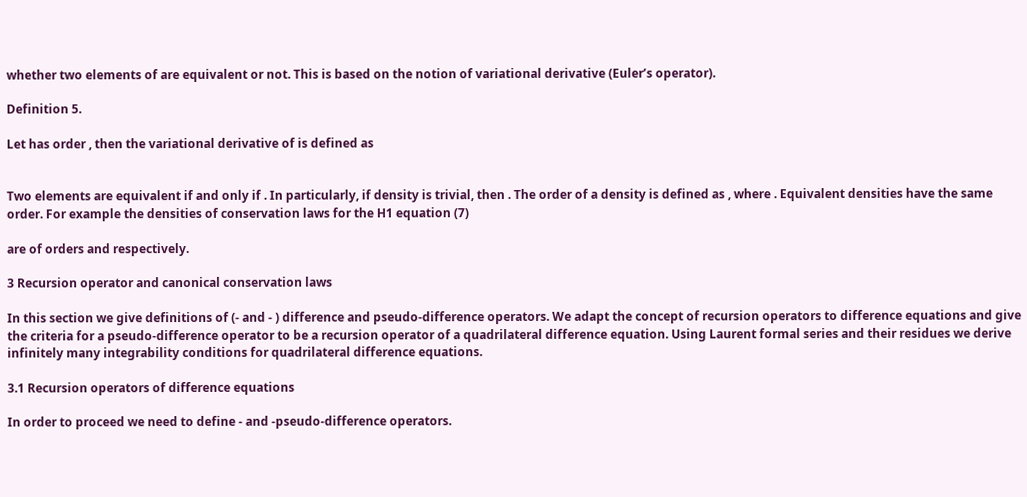whether two elements of are equivalent or not. This is based on the notion of variational derivative (Euler’s operator).

Definition 5.

Let has order , then the variational derivative of is defined as


Two elements are equivalent if and only if . In particularly, if density is trivial, then . The order of a density is defined as , where . Equivalent densities have the same order. For example the densities of conservation laws for the H1 equation (7)

are of orders and respectively.

3 Recursion operator and canonical conservation laws

In this section we give definitions of (- and - ) difference and pseudo-difference operators. We adapt the concept of recursion operators to difference equations and give the criteria for a pseudo-difference operator to be a recursion operator of a quadrilateral difference equation. Using Laurent formal series and their residues we derive infinitely many integrability conditions for quadrilateral difference equations.

3.1 Recursion operators of difference equations

In order to proceed we need to define - and -pseudo-difference operators.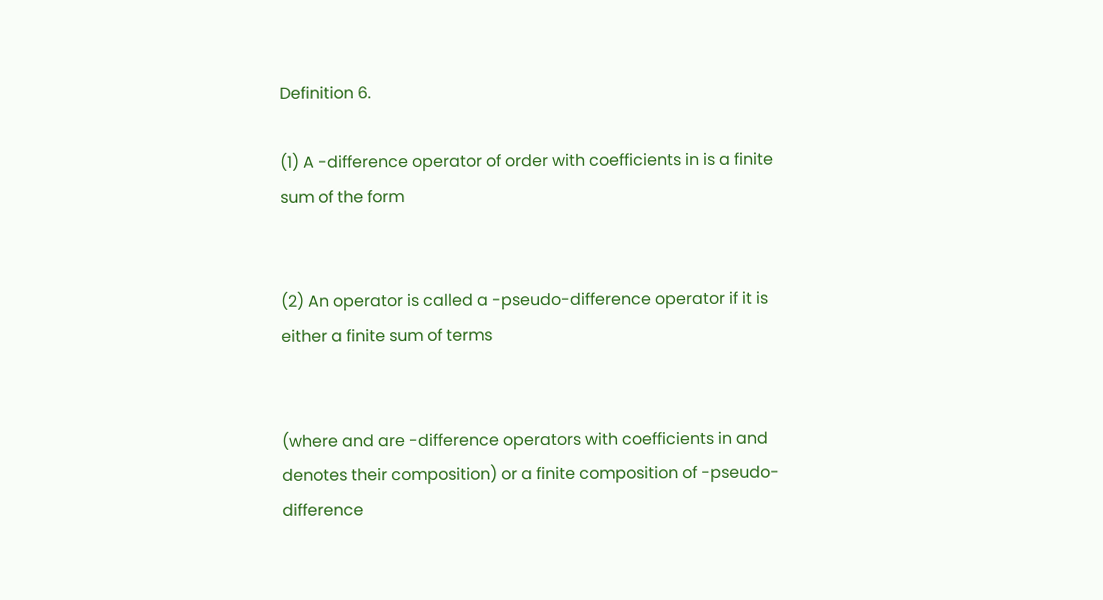Definition 6.

(1) A -difference operator of order with coefficients in is a finite sum of the form


(2) An operator is called a -pseudo-difference operator if it is either a finite sum of terms


(where and are -difference operators with coefficients in and denotes their composition) or a finite composition of -pseudo-difference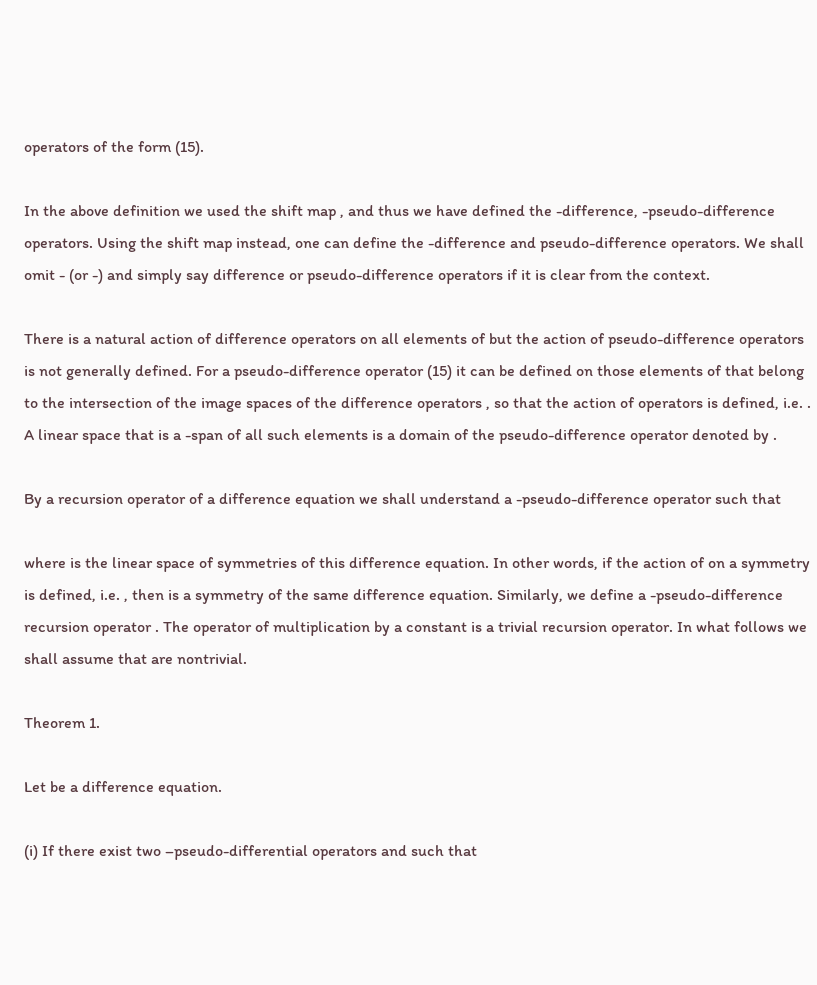operators of the form (15).

In the above definition we used the shift map , and thus we have defined the -difference, -pseudo-difference operators. Using the shift map instead, one can define the -difference and pseudo-difference operators. We shall omit - (or -) and simply say difference or pseudo-difference operators if it is clear from the context.

There is a natural action of difference operators on all elements of but the action of pseudo-difference operators is not generally defined. For a pseudo-difference operator (15) it can be defined on those elements of that belong to the intersection of the image spaces of the difference operators , so that the action of operators is defined, i.e. . A linear space that is a -span of all such elements is a domain of the pseudo-difference operator denoted by .

By a recursion operator of a difference equation we shall understand a -pseudo-difference operator such that

where is the linear space of symmetries of this difference equation. In other words, if the action of on a symmetry is defined, i.e. , then is a symmetry of the same difference equation. Similarly, we define a -pseudo-difference recursion operator . The operator of multiplication by a constant is a trivial recursion operator. In what follows we shall assume that are nontrivial.

Theorem 1.

Let be a difference equation.

(i) If there exist two –pseudo-differential operators and such that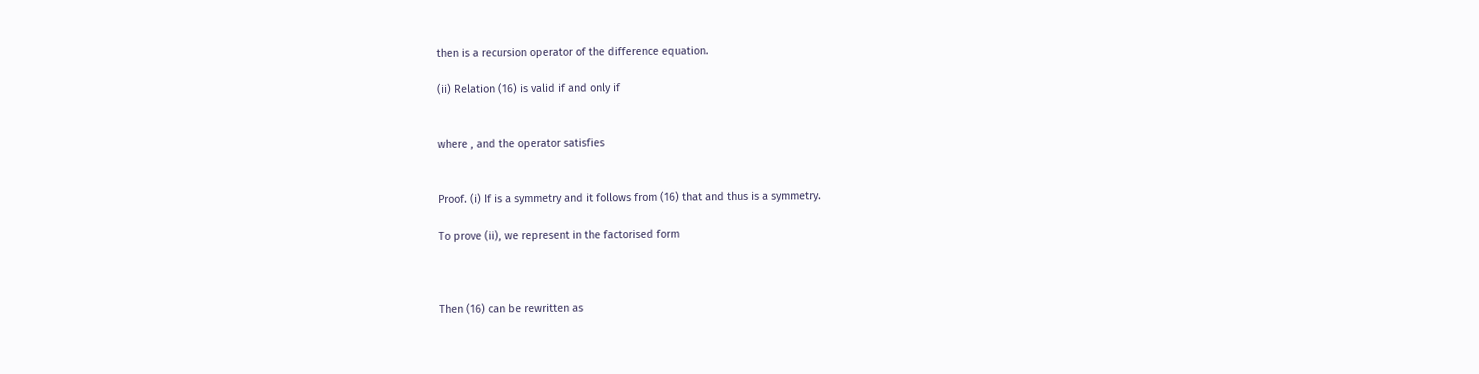then is a recursion operator of the difference equation.

(ii) Relation (16) is valid if and only if


where , and the operator satisfies


Proof. (i) If is a symmetry and it follows from (16) that and thus is a symmetry.

To prove (ii), we represent in the factorised form



Then (16) can be rewritten as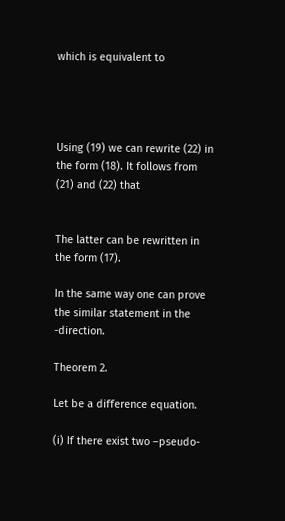which is equivalent to




Using (19) we can rewrite (22) in the form (18). It follows from (21) and (22) that


The latter can be rewritten in the form (17).

In the same way one can prove the similar statement in the -direction.

Theorem 2.

Let be a difference equation.

(i) If there exist two –pseudo-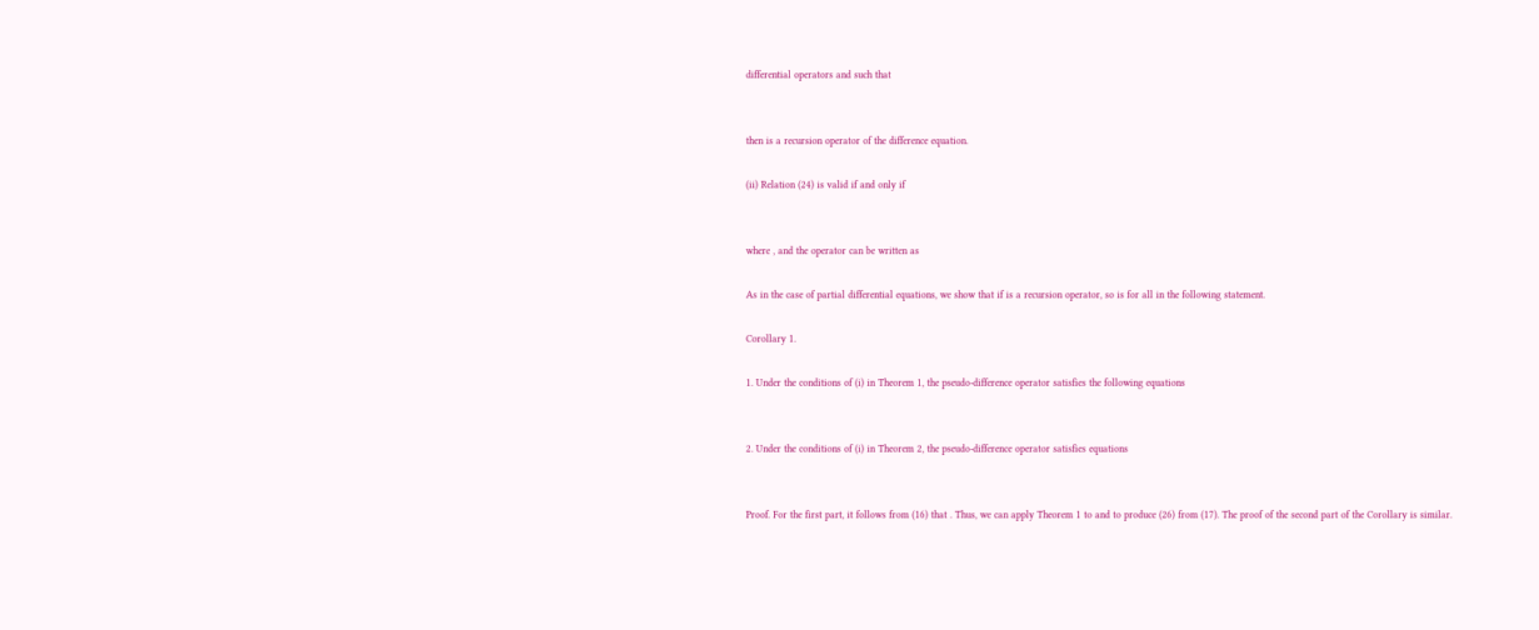differential operators and such that


then is a recursion operator of the difference equation.

(ii) Relation (24) is valid if and only if


where , and the operator can be written as

As in the case of partial differential equations, we show that if is a recursion operator, so is for all in the following statement.

Corollary 1.

1. Under the conditions of (i) in Theorem 1, the pseudo-difference operator satisfies the following equations


2. Under the conditions of (i) in Theorem 2, the pseudo-difference operator satisfies equations


Proof. For the first part, it follows from (16) that . Thus, we can apply Theorem 1 to and to produce (26) from (17). The proof of the second part of the Corollary is similar.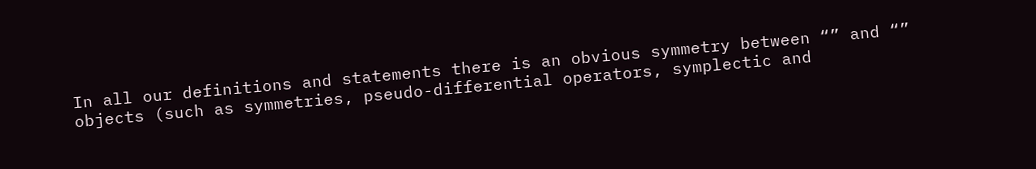In all our definitions and statements there is an obvious symmetry between “” and “” objects (such as symmetries, pseudo-differential operators, symplectic and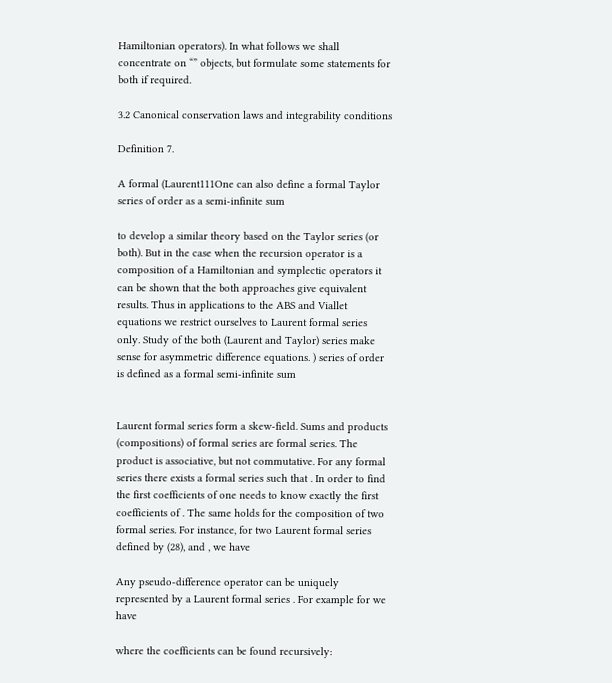Hamiltonian operators). In what follows we shall concentrate on “” objects, but formulate some statements for both if required.

3.2 Canonical conservation laws and integrability conditions

Definition 7.

A formal (Laurent111One can also define a formal Taylor series of order as a semi-infinite sum

to develop a similar theory based on the Taylor series (or both). But in the case when the recursion operator is a composition of a Hamiltonian and symplectic operators it can be shown that the both approaches give equivalent results. Thus in applications to the ABS and Viallet equations we restrict ourselves to Laurent formal series only. Study of the both (Laurent and Taylor) series make sense for asymmetric difference equations. ) series of order is defined as a formal semi-infinite sum


Laurent formal series form a skew-field. Sums and products (compositions) of formal series are formal series. The product is associative, but not commutative. For any formal series there exists a formal series such that . In order to find the first coefficients of one needs to know exactly the first coefficients of . The same holds for the composition of two formal series. For instance, for two Laurent formal series defined by (28), and , we have

Any pseudo-difference operator can be uniquely represented by a Laurent formal series . For example for we have

where the coefficients can be found recursively: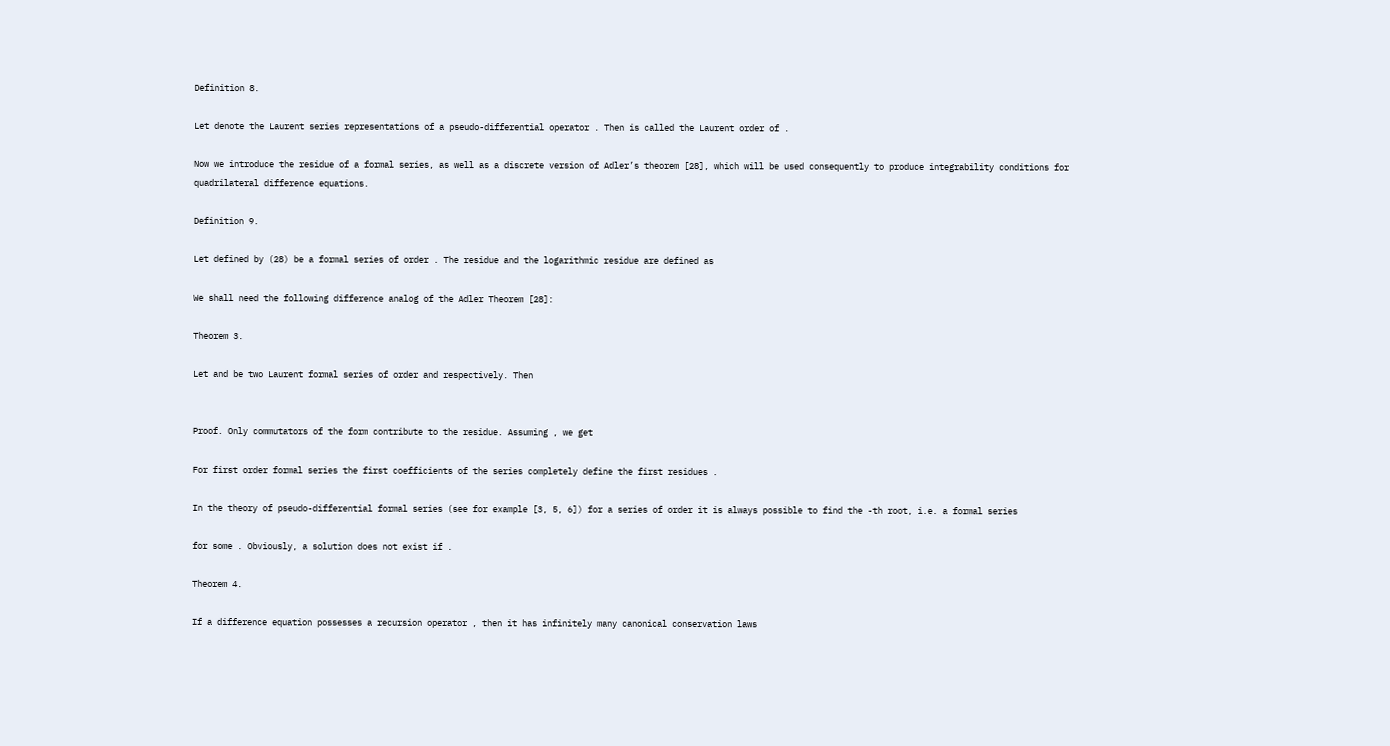Definition 8.

Let denote the Laurent series representations of a pseudo-differential operator . Then is called the Laurent order of .

Now we introduce the residue of a formal series, as well as a discrete version of Adler’s theorem [28], which will be used consequently to produce integrability conditions for quadrilateral difference equations.

Definition 9.

Let defined by (28) be a formal series of order . The residue and the logarithmic residue are defined as

We shall need the following difference analog of the Adler Theorem [28]:

Theorem 3.

Let and be two Laurent formal series of order and respectively. Then


Proof. Only commutators of the form contribute to the residue. Assuming , we get

For first order formal series the first coefficients of the series completely define the first residues .

In the theory of pseudo-differential formal series (see for example [3, 5, 6]) for a series of order it is always possible to find the -th root, i.e. a formal series

for some . Obviously, a solution does not exist if .

Theorem 4.

If a difference equation possesses a recursion operator , then it has infinitely many canonical conservation laws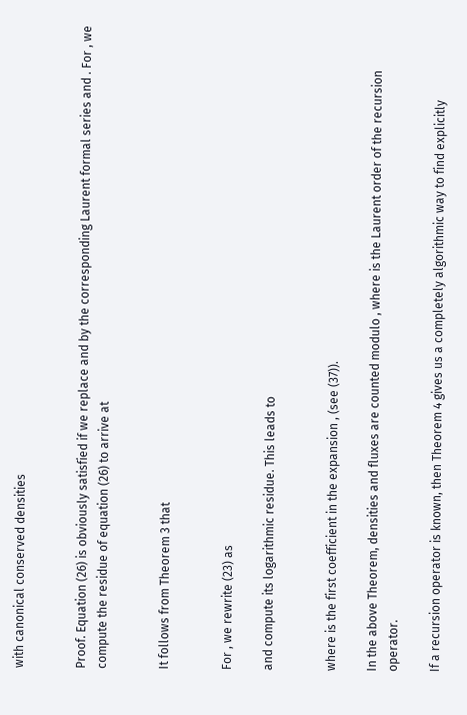with canonical conserved densities


Proof. Equation (26) is obviously satisfied if we replace and by the corresponding Laurent formal series and . For , we compute the residue of equation (26) to arrive at


It follows from Theorem 3 that


For , we rewrite (23) as

and compute its logarithmic residue. This leads to


where is the first coefficient in the expansion , (see (37)).

In the above Theorem, densities and fluxes are counted modulo , where is the Laurent order of the recursion operator.

If a recursion operator is known, then Theorem 4 gives us a completely algorithmic way to find explicitly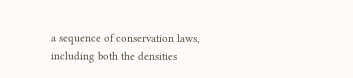a sequence of conservation laws, including both the densities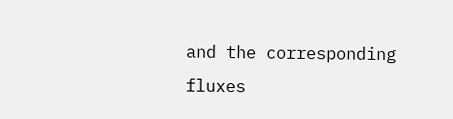and the corresponding fluxes